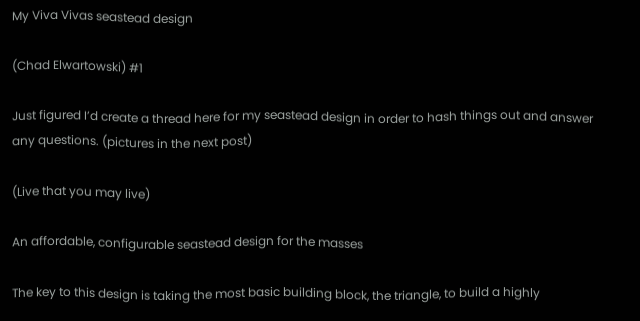My Viva Vivas seastead design

(Chad Elwartowski) #1

Just figured I’d create a thread here for my seastead design in order to hash things out and answer any questions. (pictures in the next post)

(Live that you may live)

An affordable, configurable seastead design for the masses

The key to this design is taking the most basic building block, the triangle, to build a highly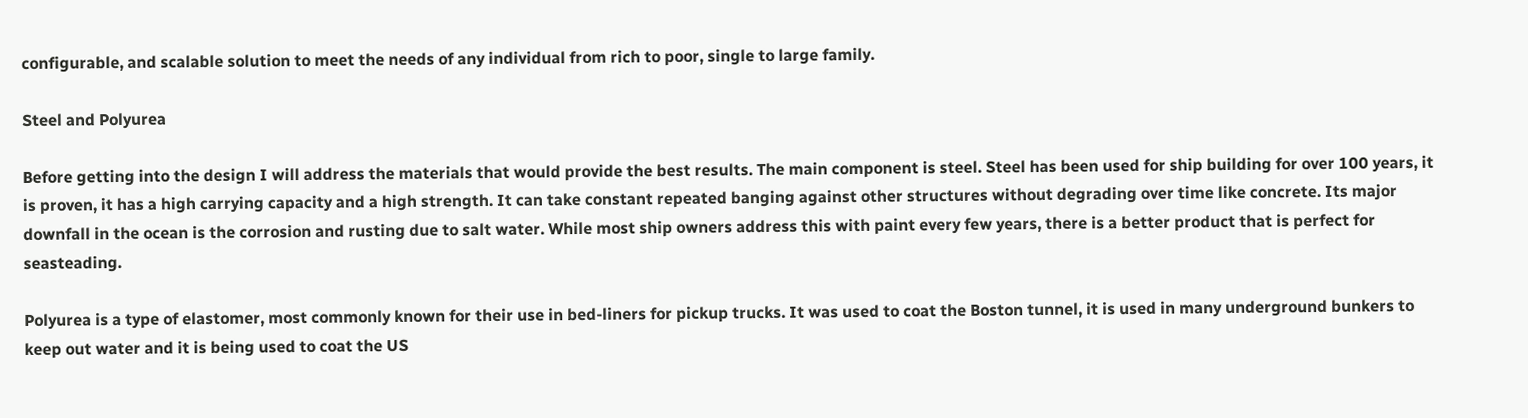configurable, and scalable solution to meet the needs of any individual from rich to poor, single to large family.

Steel and Polyurea

Before getting into the design I will address the materials that would provide the best results. The main component is steel. Steel has been used for ship building for over 100 years, it is proven, it has a high carrying capacity and a high strength. It can take constant repeated banging against other structures without degrading over time like concrete. Its major downfall in the ocean is the corrosion and rusting due to salt water. While most ship owners address this with paint every few years, there is a better product that is perfect for seasteading.

Polyurea is a type of elastomer, most commonly known for their use in bed-liners for pickup trucks. It was used to coat the Boston tunnel, it is used in many underground bunkers to keep out water and it is being used to coat the US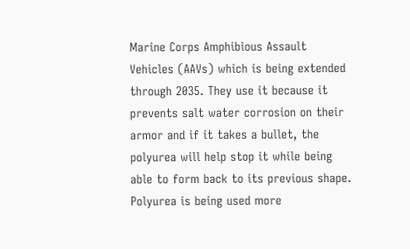Marine Corps Amphibious Assault Vehicles (AAVs) which is being extended through 2035. They use it because it prevents salt water corrosion on their armor and if it takes a bullet, the polyurea will help stop it while being able to form back to its previous shape. Polyurea is being used more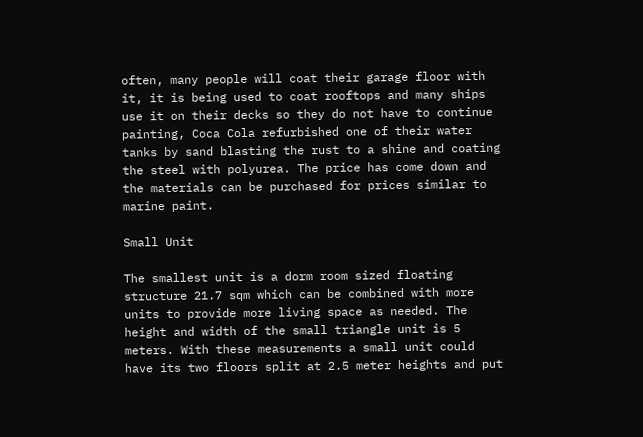often, many people will coat their garage floor with it, it is being used to coat rooftops and many ships use it on their decks so they do not have to continue painting, Coca Cola refurbished one of their water tanks by sand blasting the rust to a shine and coating the steel with polyurea. The price has come down and the materials can be purchased for prices similar to marine paint.

Small Unit

The smallest unit is a dorm room sized floating structure 21.7 sqm which can be combined with more units to provide more living space as needed. The height and width of the small triangle unit is 5 meters. With these measurements a small unit could have its two floors split at 2.5 meter heights and put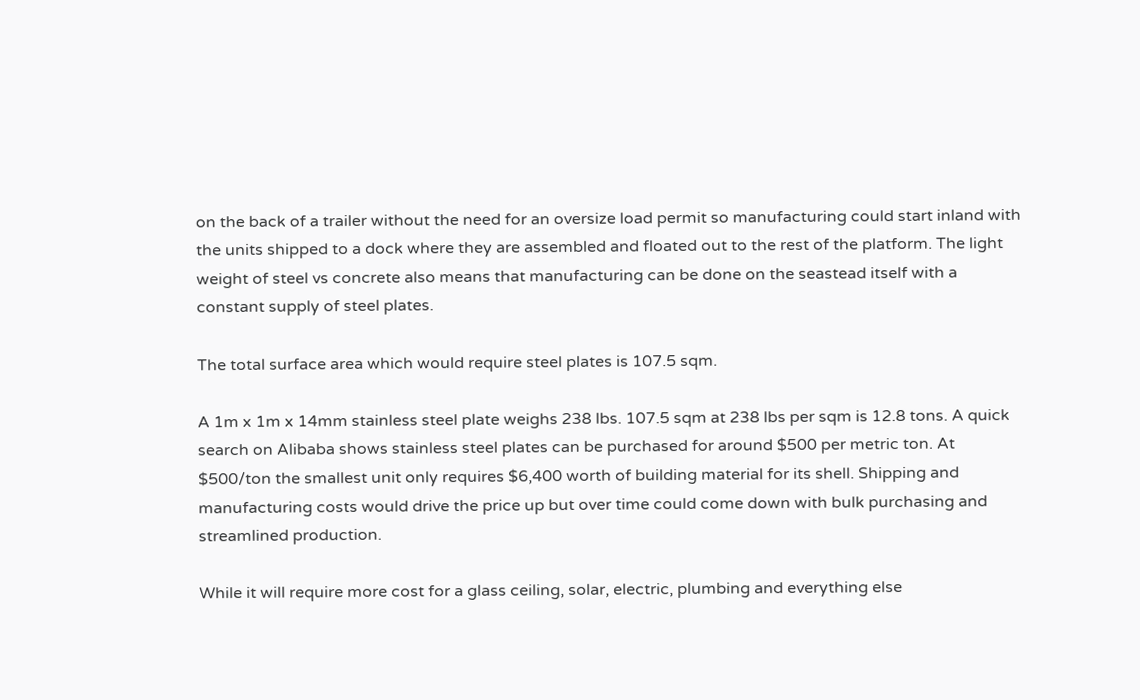on the back of a trailer without the need for an oversize load permit so manufacturing could start inland with the units shipped to a dock where they are assembled and floated out to the rest of the platform. The light weight of steel vs concrete also means that manufacturing can be done on the seastead itself with a constant supply of steel plates.

The total surface area which would require steel plates is 107.5 sqm.

A 1m x 1m x 14mm stainless steel plate weighs 238 lbs. 107.5 sqm at 238 lbs per sqm is 12.8 tons. A quick search on Alibaba shows stainless steel plates can be purchased for around $500 per metric ton. At $500/ton the smallest unit only requires $6,400 worth of building material for its shell. Shipping and manufacturing costs would drive the price up but over time could come down with bulk purchasing and streamlined production.

While it will require more cost for a glass ceiling, solar, electric, plumbing and everything else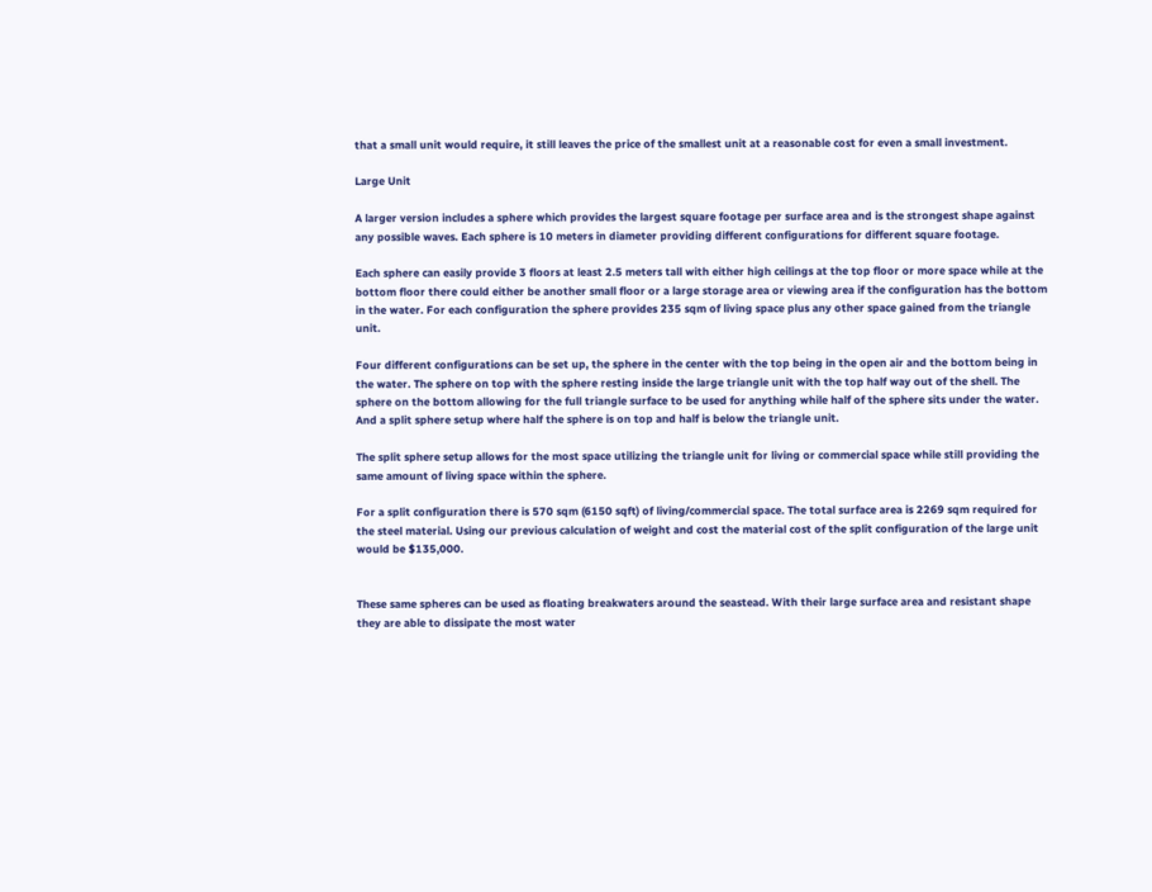that a small unit would require, it still leaves the price of the smallest unit at a reasonable cost for even a small investment.

Large Unit

A larger version includes a sphere which provides the largest square footage per surface area and is the strongest shape against any possible waves. Each sphere is 10 meters in diameter providing different configurations for different square footage.

Each sphere can easily provide 3 floors at least 2.5 meters tall with either high ceilings at the top floor or more space while at the bottom floor there could either be another small floor or a large storage area or viewing area if the configuration has the bottom in the water. For each configuration the sphere provides 235 sqm of living space plus any other space gained from the triangle unit.

Four different configurations can be set up, the sphere in the center with the top being in the open air and the bottom being in the water. The sphere on top with the sphere resting inside the large triangle unit with the top half way out of the shell. The sphere on the bottom allowing for the full triangle surface to be used for anything while half of the sphere sits under the water. And a split sphere setup where half the sphere is on top and half is below the triangle unit.

The split sphere setup allows for the most space utilizing the triangle unit for living or commercial space while still providing the same amount of living space within the sphere.

For a split configuration there is 570 sqm (6150 sqft) of living/commercial space. The total surface area is 2269 sqm required for the steel material. Using our previous calculation of weight and cost the material cost of the split configuration of the large unit would be $135,000.


These same spheres can be used as floating breakwaters around the seastead. With their large surface area and resistant shape they are able to dissipate the most water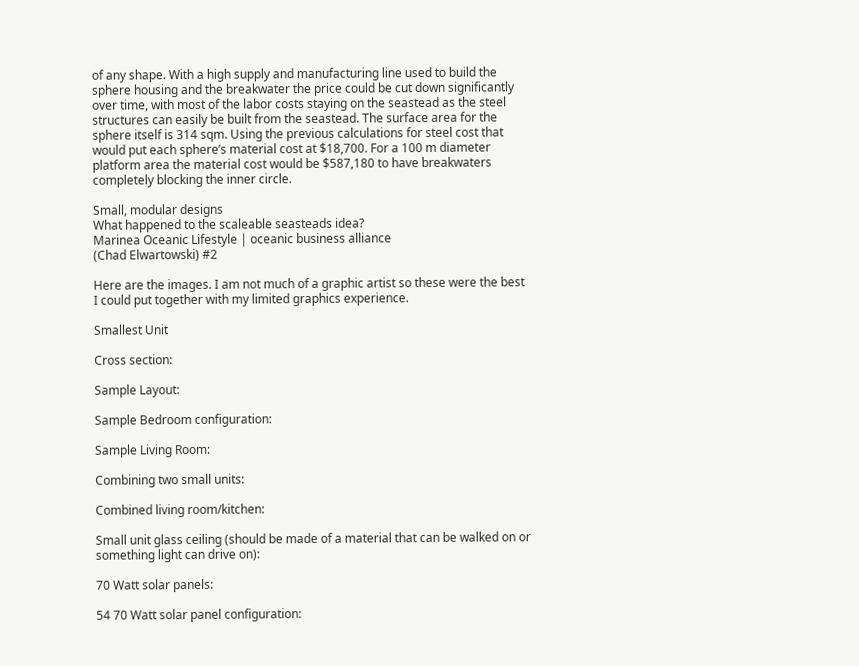of any shape. With a high supply and manufacturing line used to build the sphere housing and the breakwater the price could be cut down significantly over time, with most of the labor costs staying on the seastead as the steel structures can easily be built from the seastead. The surface area for the sphere itself is 314 sqm. Using the previous calculations for steel cost that would put each sphere’s material cost at $18,700. For a 100 m diameter platform area the material cost would be $587,180 to have breakwaters completely blocking the inner circle.

Small, modular designs
What happened to the scaleable seasteads idea?
Marinea Oceanic Lifestyle | oceanic business alliance
(Chad Elwartowski) #2

Here are the images. I am not much of a graphic artist so these were the best I could put together with my limited graphics experience.

Smallest Unit

Cross section:

Sample Layout:

Sample Bedroom configuration:

Sample Living Room:

Combining two small units:

Combined living room/kitchen:

Small unit glass ceiling (should be made of a material that can be walked on or something light can drive on):

70 Watt solar panels:

54 70 Watt solar panel configuration: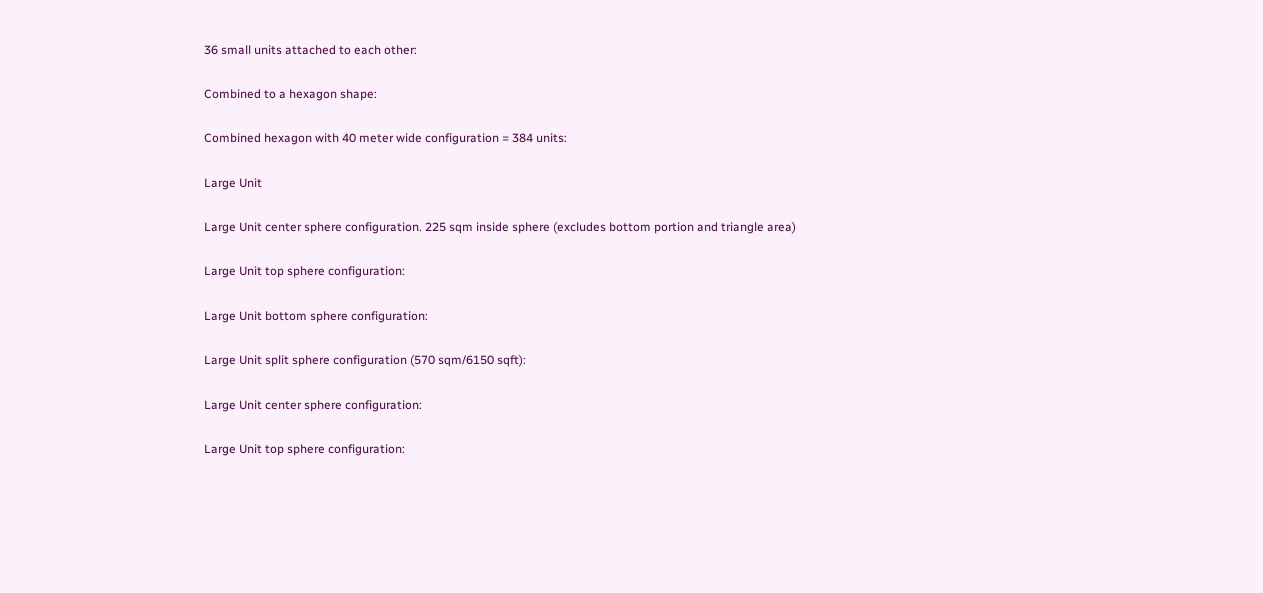36 small units attached to each other:

Combined to a hexagon shape:

Combined hexagon with 40 meter wide configuration = 384 units:

Large Unit

Large Unit center sphere configuration. 225 sqm inside sphere (excludes bottom portion and triangle area)

Large Unit top sphere configuration:

Large Unit bottom sphere configuration:

Large Unit split sphere configuration (570 sqm/6150 sqft):

Large Unit center sphere configuration:

Large Unit top sphere configuration: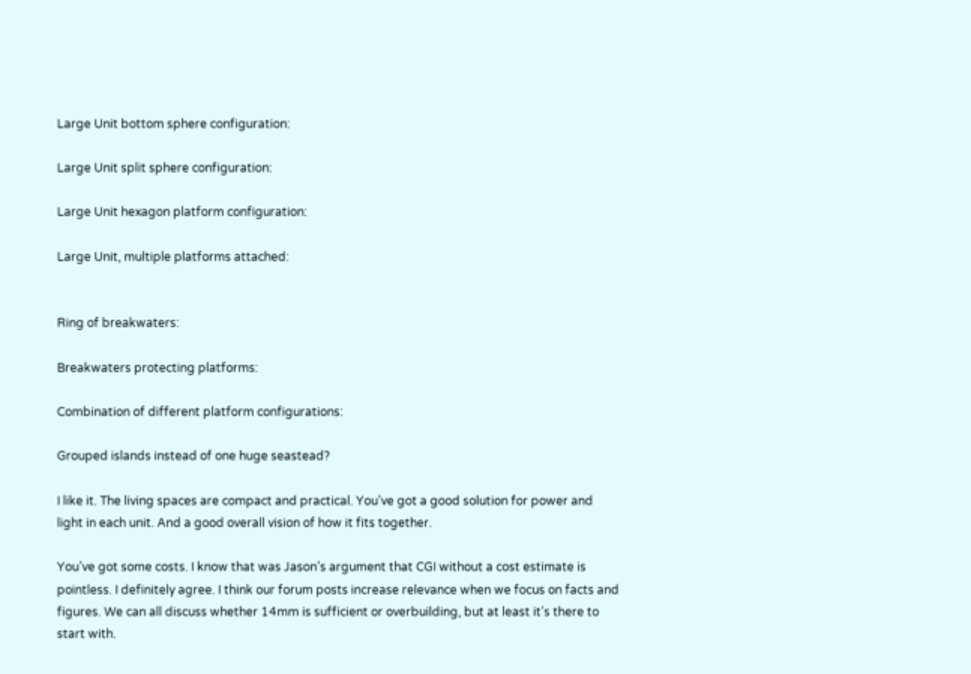Large Unit bottom sphere configuration:

Large Unit split sphere configuration:

Large Unit hexagon platform configuration:

Large Unit, multiple platforms attached:


Ring of breakwaters:

Breakwaters protecting platforms:

Combination of different platform configurations:

Grouped islands instead of one huge seastead?

I like it. The living spaces are compact and practical. You’ve got a good solution for power and light in each unit. And a good overall vision of how it fits together.

You’ve got some costs. I know that was Jason’s argument that CGI without a cost estimate is pointless. I definitely agree. I think our forum posts increase relevance when we focus on facts and figures. We can all discuss whether 14mm is sufficient or overbuilding, but at least it’s there to start with.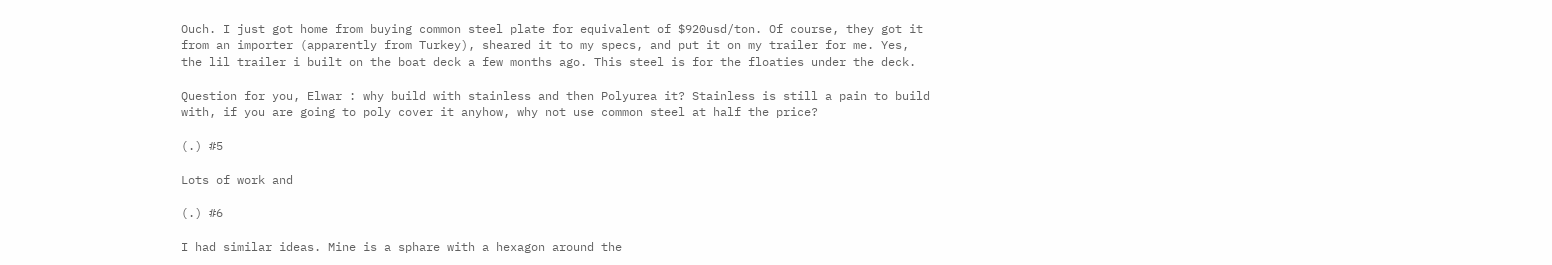Ouch. I just got home from buying common steel plate for equivalent of $920usd/ton. Of course, they got it from an importer (apparently from Turkey), sheared it to my specs, and put it on my trailer for me. Yes, the lil trailer i built on the boat deck a few months ago. This steel is for the floaties under the deck.

Question for you, Elwar : why build with stainless and then Polyurea it? Stainless is still a pain to build with, if you are going to poly cover it anyhow, why not use common steel at half the price?

(.) #5

Lots of work and

(.) #6

I had similar ideas. Mine is a sphare with a hexagon around the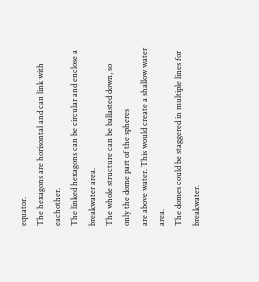equator.
The hexagons are horisontal and can link with eachother.
The linked hexagons can be circular and enclose a breakwater area.
The whole structure can be ballasted down, so only the dome part of the spheres
are above water. This would create a shallow water area.
The domes could be staggered in multiple lines for breakwater.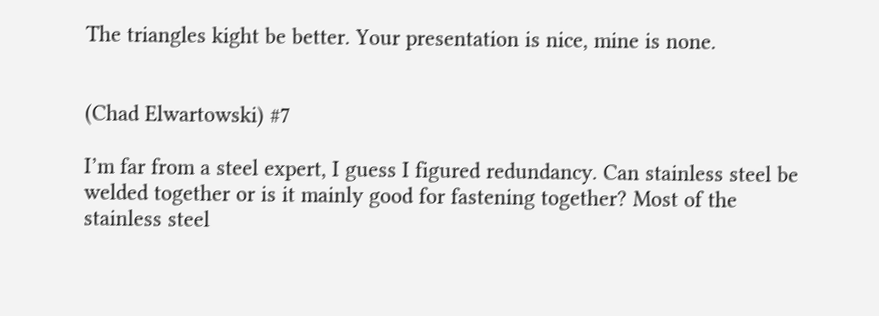The triangles kight be better. Your presentation is nice, mine is none.


(Chad Elwartowski) #7

I’m far from a steel expert, I guess I figured redundancy. Can stainless steel be welded together or is it mainly good for fastening together? Most of the stainless steel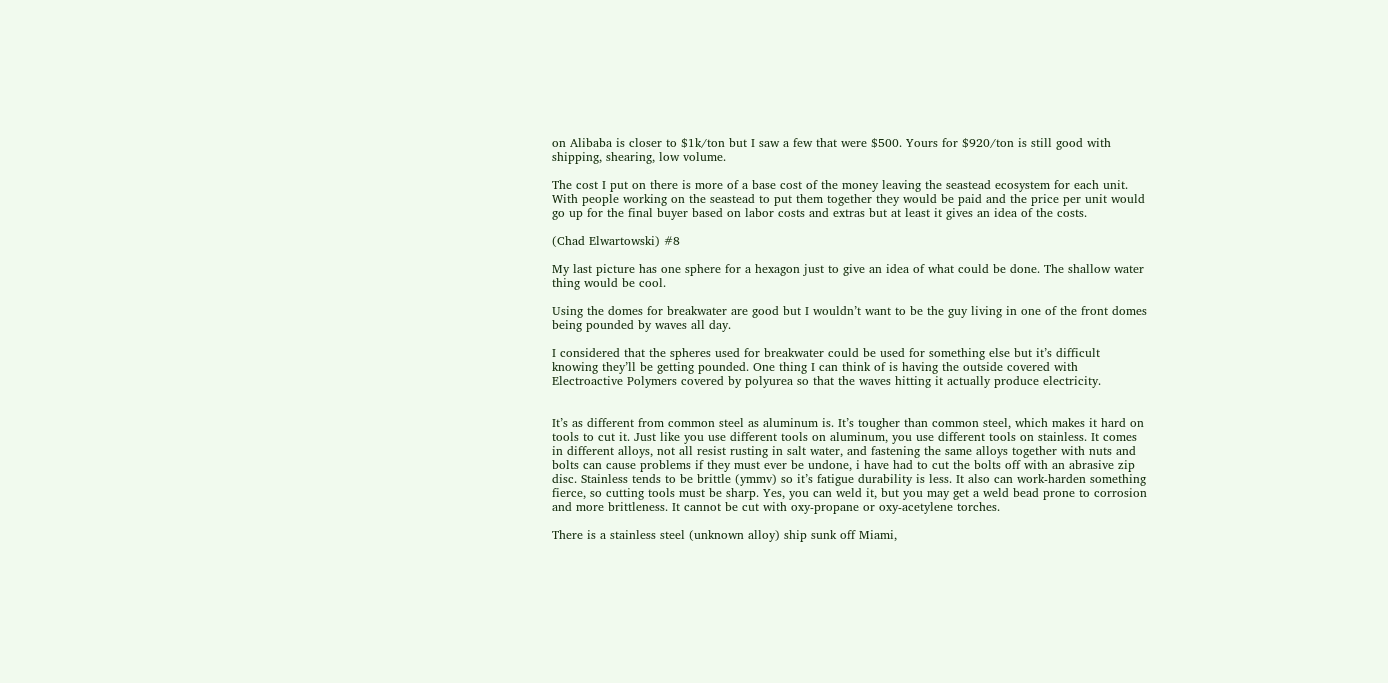on Alibaba is closer to $1k/ton but I saw a few that were $500. Yours for $920/ton is still good with shipping, shearing, low volume.

The cost I put on there is more of a base cost of the money leaving the seastead ecosystem for each unit. With people working on the seastead to put them together they would be paid and the price per unit would go up for the final buyer based on labor costs and extras but at least it gives an idea of the costs.

(Chad Elwartowski) #8

My last picture has one sphere for a hexagon just to give an idea of what could be done. The shallow water thing would be cool.

Using the domes for breakwater are good but I wouldn’t want to be the guy living in one of the front domes being pounded by waves all day.

I considered that the spheres used for breakwater could be used for something else but it’s difficult knowing they’ll be getting pounded. One thing I can think of is having the outside covered with Electroactive Polymers covered by polyurea so that the waves hitting it actually produce electricity.


It’s as different from common steel as aluminum is. It’s tougher than common steel, which makes it hard on tools to cut it. Just like you use different tools on aluminum, you use different tools on stainless. It comes in different alloys, not all resist rusting in salt water, and fastening the same alloys together with nuts and bolts can cause problems if they must ever be undone, i have had to cut the bolts off with an abrasive zip disc. Stainless tends to be brittle (ymmv) so it’s fatigue durability is less. It also can work-harden something fierce, so cutting tools must be sharp. Yes, you can weld it, but you may get a weld bead prone to corrosion and more brittleness. It cannot be cut with oxy-propane or oxy-acetylene torches.

There is a stainless steel (unknown alloy) ship sunk off Miami,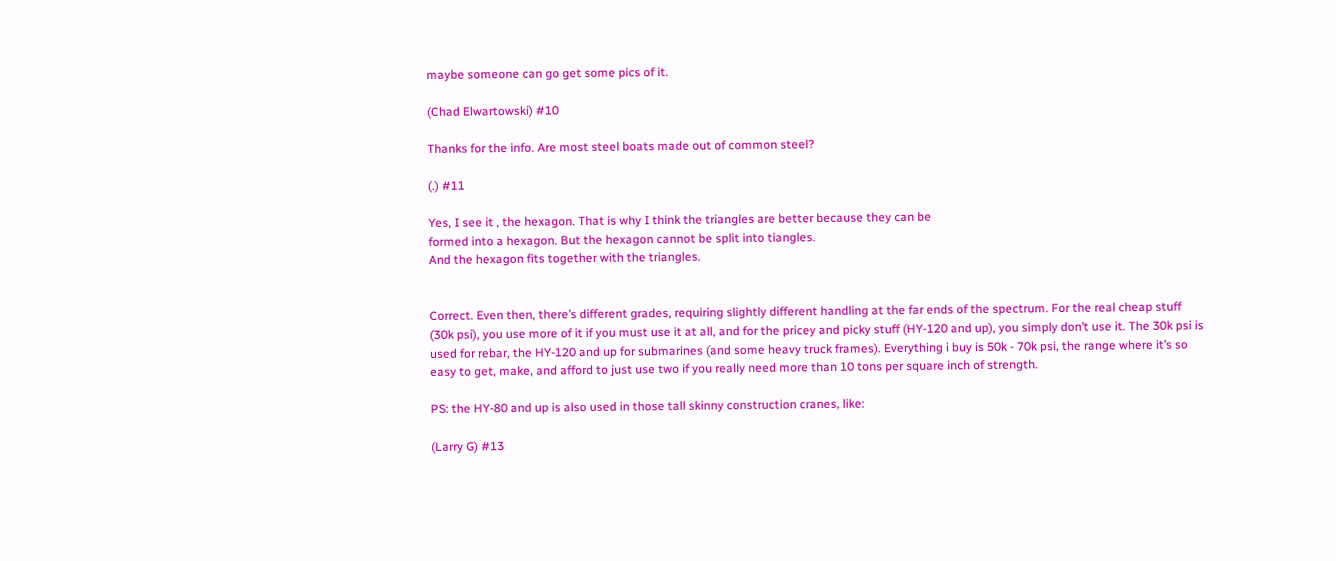maybe someone can go get some pics of it.

(Chad Elwartowski) #10

Thanks for the info. Are most steel boats made out of common steel?

(.) #11

Yes, I see it , the hexagon. That is why I think the triangles are better because they can be
formed into a hexagon. But the hexagon cannot be split into tiangles.
And the hexagon fits together with the triangles.


Correct. Even then, there’s different grades, requiring slightly different handling at the far ends of the spectrum. For the real cheap stuff (30k psi), you use more of it if you must use it at all, and for the pricey and picky stuff (HY-120 and up), you simply don’t use it. The 30k psi is used for rebar, the HY-120 and up for submarines (and some heavy truck frames). Everything i buy is 50k - 70k psi, the range where it’s so easy to get, make, and afford to just use two if you really need more than 10 tons per square inch of strength.

PS: the HY-80 and up is also used in those tall skinny construction cranes, like:

(Larry G) #13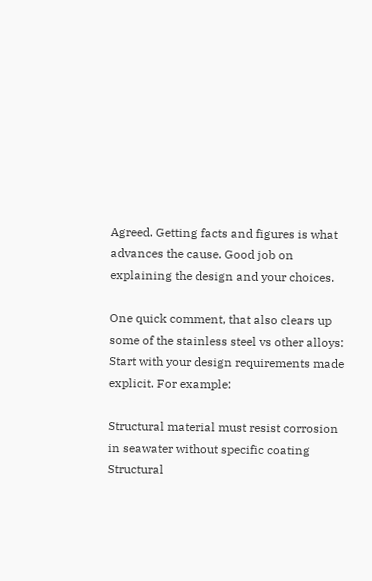Agreed. Getting facts and figures is what advances the cause. Good job on explaining the design and your choices.

One quick comment, that also clears up some of the stainless steel vs other alloys: Start with your design requirements made explicit. For example:

Structural material must resist corrosion in seawater without specific coating
Structural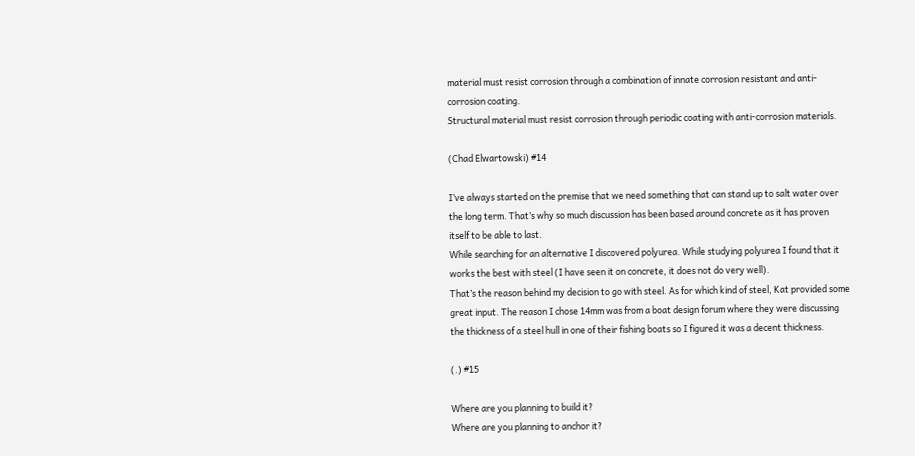material must resist corrosion through a combination of innate corrosion resistant and anti-corrosion coating.
Structural material must resist corrosion through periodic coating with anti-corrosion materials.

(Chad Elwartowski) #14

I’ve always started on the premise that we need something that can stand up to salt water over the long term. That’s why so much discussion has been based around concrete as it has proven itself to be able to last.
While searching for an alternative I discovered polyurea. While studying polyurea I found that it works the best with steel (I have seen it on concrete, it does not do very well).
That’s the reason behind my decision to go with steel. As for which kind of steel, Kat provided some great input. The reason I chose 14mm was from a boat design forum where they were discussing the thickness of a steel hull in one of their fishing boats so I figured it was a decent thickness.

(.) #15

Where are you planning to build it?
Where are you planning to anchor it?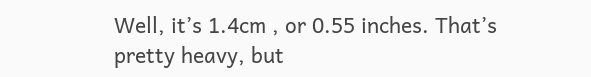Well, it’s 1.4cm , or 0.55 inches. That’s pretty heavy, but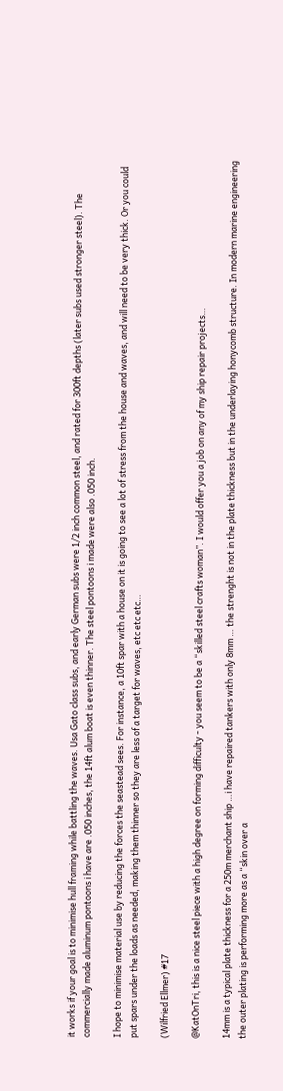it works if your goal is to minimise hull framing while battling the waves. Usa Gato class subs, and early German subs were 1/2 inch common steel, and rated for 300ft depths (later subs used stronger steel). The commercially made aluminum pontoons i have are .050 inches, the 14ft alum boat is even thinner. The steel pontoons i made were also .050 inch.

I hope to minimise material use by reducing the forces the seastead sees. For instance, a 10ft spar with a house on it is going to see a lot of stress from the house and waves, and will need to be very thick. Or you could put spars under the loads as needed, making them thinner so they are less of a target for waves, etc etc etc…

(Wilfried Ellmer) #17

@KatOnTri, this is a nice steel piece with a high degree on forming difficulty - you seem to be a “skilled steel crafts woman”. I would offer you a job on any of my ship repair projects…

14mm is a typical plate thickness for a 250m merchant ship …i have repaired tankers with only 8mm … the strenght is not in the plate thickness but in the underlaying honycomb structure. In modern marine engineering the outer plating is performing more as a “skin over a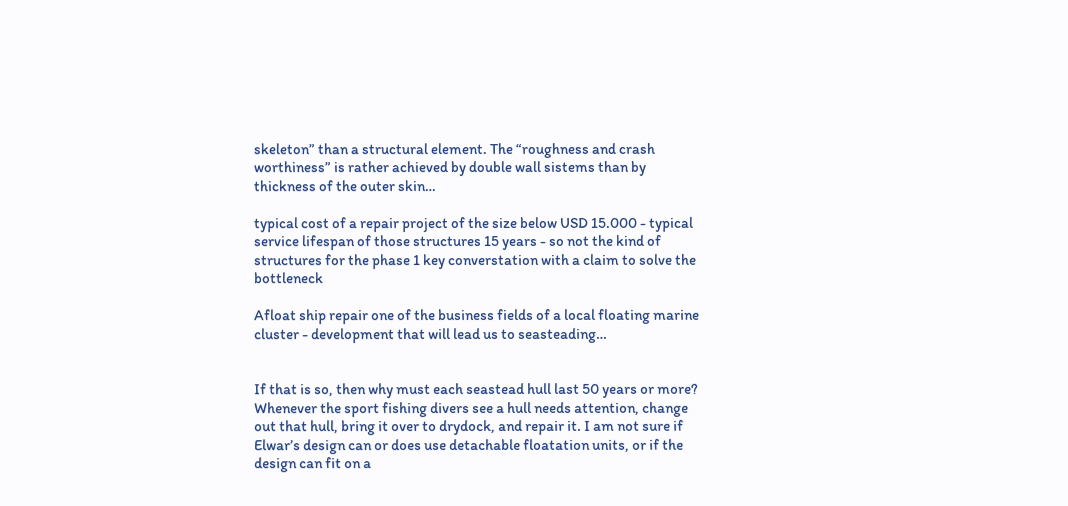skeleton” than a structural element. The “roughness and crash worthiness” is rather achieved by double wall sistems than by thickness of the outer skin…

typical cost of a repair project of the size below USD 15.000 - typical service lifespan of those structures 15 years - so not the kind of structures for the phase 1 key converstation with a claim to solve the bottleneck

Afloat ship repair one of the business fields of a local floating marine cluster - development that will lead us to seasteading…


If that is so, then why must each seastead hull last 50 years or more? Whenever the sport fishing divers see a hull needs attention, change out that hull, bring it over to drydock, and repair it. I am not sure if Elwar’s design can or does use detachable floatation units, or if the design can fit on a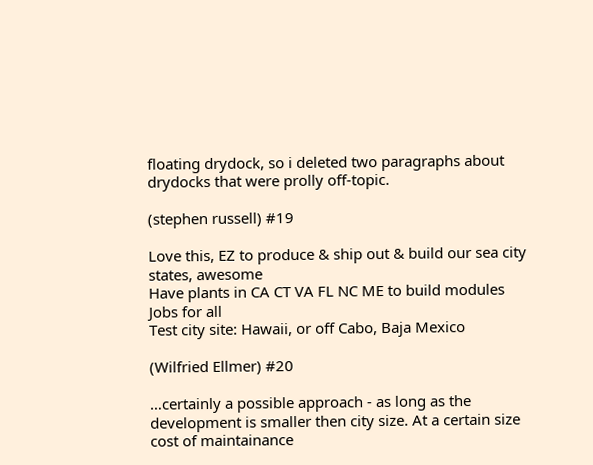floating drydock, so i deleted two paragraphs about drydocks that were prolly off-topic.

(stephen russell) #19

Love this, EZ to produce & ship out & build our sea city states, awesome
Have plants in CA CT VA FL NC ME to build modules
Jobs for all
Test city site: Hawaii, or off Cabo, Baja Mexico

(Wilfried Ellmer) #20

…certainly a possible approach - as long as the development is smaller then city size. At a certain size cost of maintainance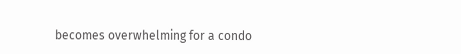becomes overwhelming for a condo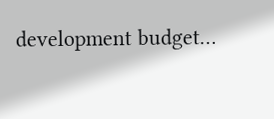development budget…